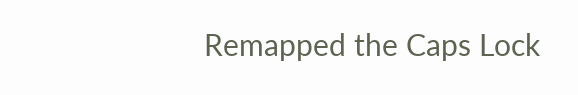Remapped the Caps Lock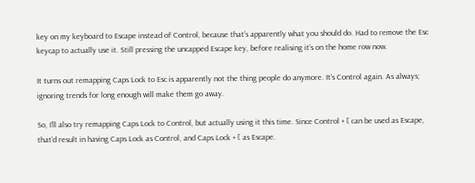key on my keyboard to Escape instead of Control, because that’s apparently what you should do. Had to remove the Esc keycap to actually use it. Still pressing the uncapped Escape key, before realising it’s on the home row now.

It turns out remapping Caps Lock to Esc is apparently not the thing people do anymore. It’s Control again. As always; ignoring trends for long enough will make them go away.

So, I’ll also try remapping Caps Lock to Control, but actually using it this time. Since Control + [ can be used as Escape, that’d result in having Caps Lock as Control, and Caps Lock + [ as Escape.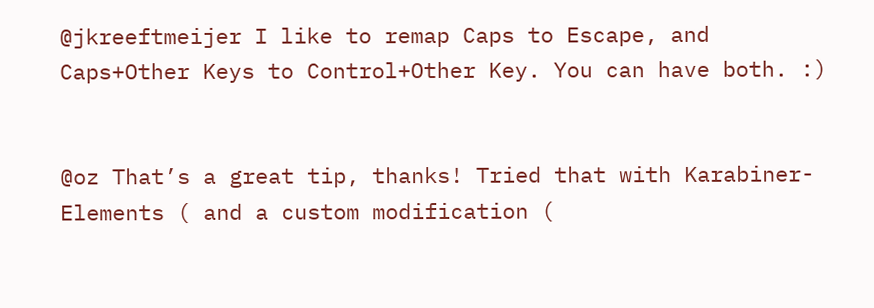@jkreeftmeijer I like to remap Caps to Escape, and Caps+Other Keys to Control+Other Key. You can have both. :)


@oz That’s a great tip, thanks! Tried that with Karabiner-Elements ( and a custom modification (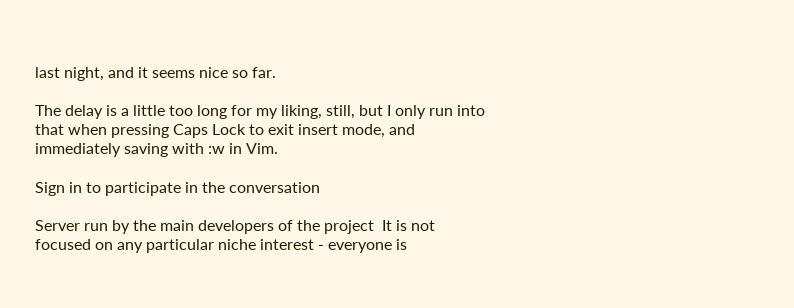last night, and it seems nice so far.

The delay is a little too long for my liking, still, but I only run into that when pressing Caps Lock to exit insert mode, and immediately saving with :w in Vim.

Sign in to participate in the conversation

Server run by the main developers of the project  It is not focused on any particular niche interest - everyone is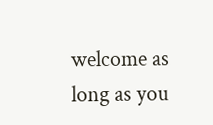welcome as long as you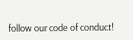follow our code of conduct!